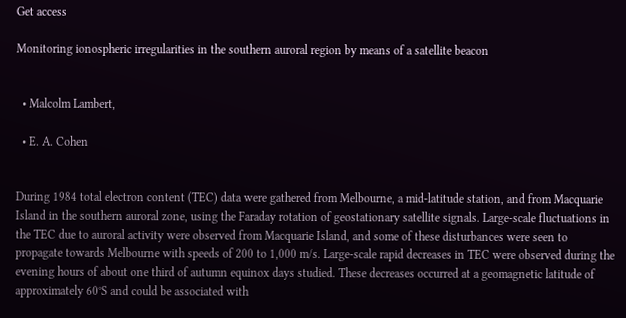Get access

Monitoring ionospheric irregularities in the southern auroral region by means of a satellite beacon


  • Malcolm Lambert,

  • E. A. Cohen


During 1984 total electron content (TEC) data were gathered from Melbourne, a mid-latitude station, and from Macquarie Island in the southern auroral zone, using the Faraday rotation of geostationary satellite signals. Large-scale fluctuations in the TEC due to auroral activity were observed from Macquarie Island, and some of these disturbances were seen to propagate towards Melbourne with speeds of 200 to 1,000 m/s. Large-scale rapid decreases in TEC were observed during the evening hours of about one third of autumn equinox days studied. These decreases occurred at a geomagnetic latitude of approximately 60°S and could be associated with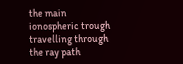the main ionospheric trough travelling through the ray path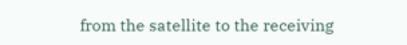from the satellite to the receiving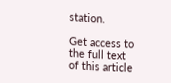station.

Get access to the full text of this article